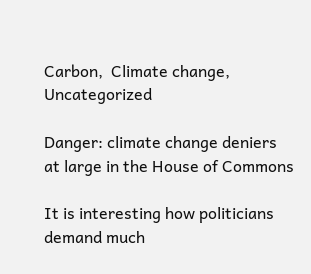Carbon,  Climate change,  Uncategorized

Danger: climate change deniers at large in the House of Commons

It is interesting how politicians demand much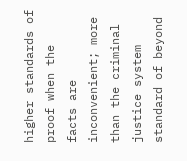higher standards of proof when the facts are inconvenient; more than the criminal justice system standard of beyond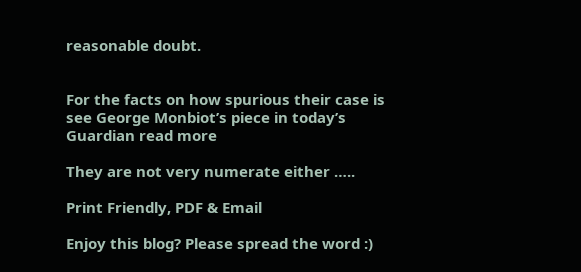reasonable doubt.


For the facts on how spurious their case is see George Monbiot’s piece in today’s Guardian read more

They are not very numerate either …..

Print Friendly, PDF & Email

Enjoy this blog? Please spread the word :)